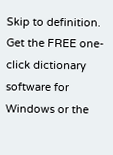Skip to definition.
Get the FREE one-click dictionary software for Windows or the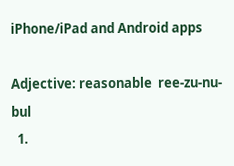iPhone/iPad and Android apps

Adjective: reasonable  ree-zu-nu-bul
  1.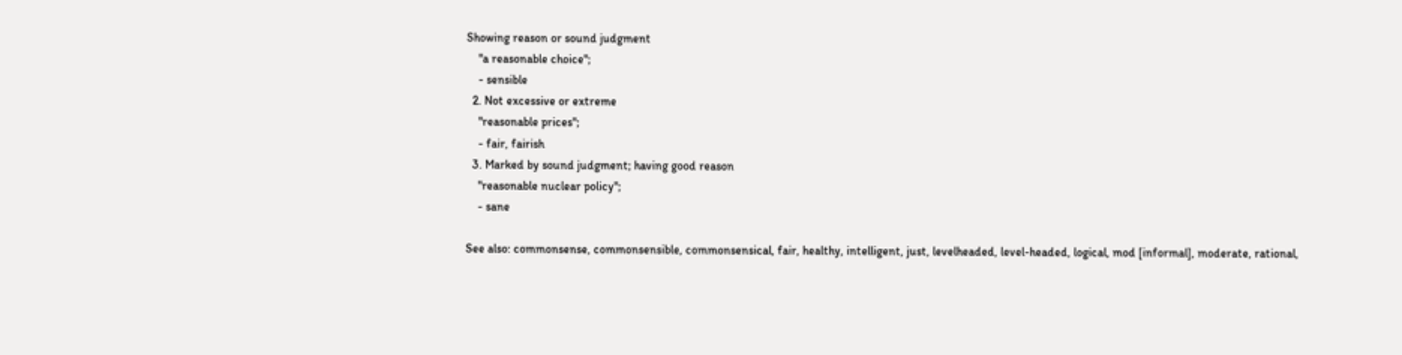Showing reason or sound judgment
    "a reasonable choice";
    - sensible
  2. Not excessive or extreme
    "reasonable prices";
    - fair, fairish
  3. Marked by sound judgment; having good reason
    "reasonable nuclear policy";
    - sane

See also: commonsense, commonsensible, commonsensical, fair, healthy, intelligent, just, levelheaded, level-headed, logical, mod [informal], moderate, rational,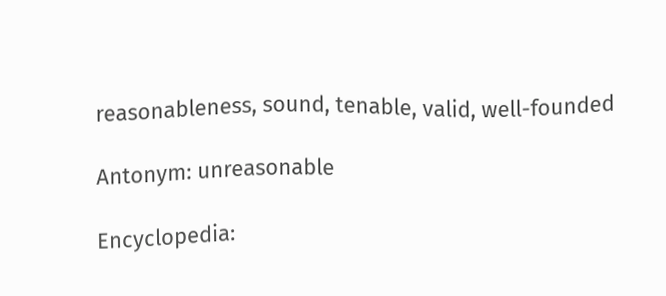reasonableness, sound, tenable, valid, well-founded

Antonym: unreasonable

Encyclopedia: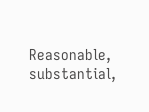Reasonable, substantial,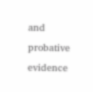and probative evidence